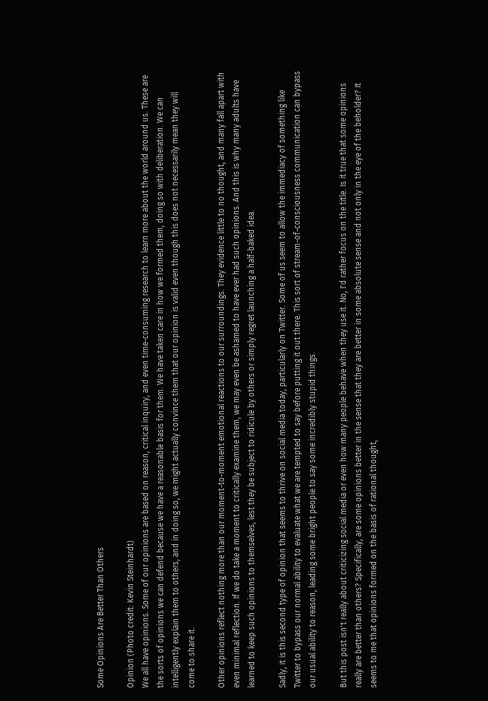Some Opinions Are Better Than Others

Opinion (Photo credit: Kevin Steinhardt)
We all have opinions. Some of our opinions are based on reason, critical inquiry, and even time-consuming research to learn more about the world around us. These are the sorts of opinions we can defend because we have a reasonable basis for them. We have taken care in how we formed them, doing so with deliberation. We can intelligently explain them to others, and in doing so, we might actually convince them that our opinion is valid even though this does not necessarily mean they will come to share it.

Other opinions reflect nothing more than our moment-to-moment emotional reactions to our surroundings. They evidence little to no thought, and many fall apart with even minimal reflection. If we do take a moment to critically examine them, we may even be ashamed to have ever had such opinions. And this is why many adults have learned to keep such opinions to themselves, lest they be subject to ridicule by others or simply regret launching a half-baked idea.

Sadly, it is this second type of opinion that seems to thrive on social media today, particularly on Twitter. Some of us seem to allow the immediacy of something like Twitter to bypass our normal ability to evaluate what we are tempted to say before putting it out there. This sort of stream-of-consciousness communication can bypass our usual ability to reason, leading some bright people to say some incredibly stupid things.

But this post isn't really about criticizing social media or even how many people behave when they use it. No, I'd rather focus on the title. Is it true that some opinions really are better than others? Specifically, are some opinions better in the sense that they are better in some absolute sense and not only in the eye of the beholder? It seems to me that opinions formed on the basis of rational thought,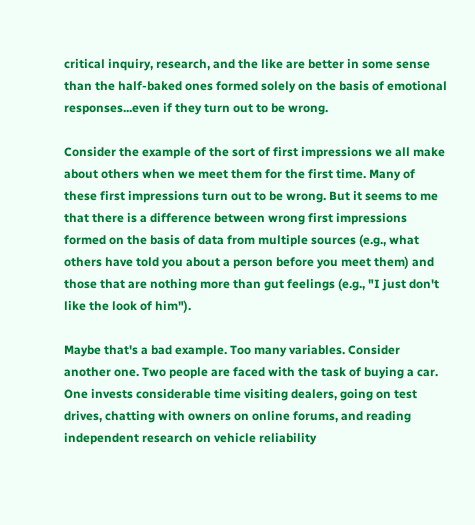critical inquiry, research, and the like are better in some sense than the half-baked ones formed solely on the basis of emotional responses...even if they turn out to be wrong.

Consider the example of the sort of first impressions we all make about others when we meet them for the first time. Many of these first impressions turn out to be wrong. But it seems to me that there is a difference between wrong first impressions formed on the basis of data from multiple sources (e.g., what others have told you about a person before you meet them) and those that are nothing more than gut feelings (e.g., "I just don't like the look of him").

Maybe that's a bad example. Too many variables. Consider another one. Two people are faced with the task of buying a car. One invests considerable time visiting dealers, going on test drives, chatting with owners on online forums, and reading independent research on vehicle reliability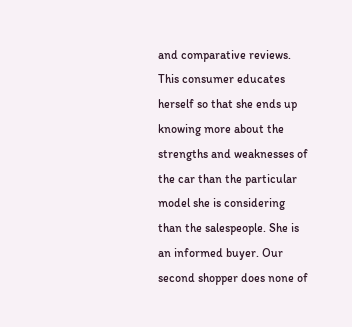and comparative reviews. This consumer educates herself so that she ends up knowing more about the strengths and weaknesses of the car than the particular model she is considering than the salespeople. She is an informed buyer. Our second shopper does none of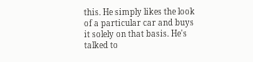this. He simply likes the look of a particular car and buys it solely on that basis. He's talked to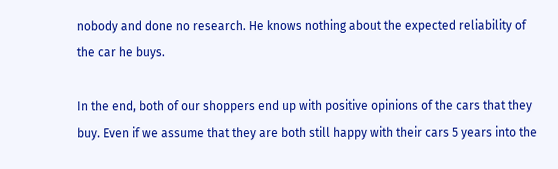nobody and done no research. He knows nothing about the expected reliability of the car he buys.

In the end, both of our shoppers end up with positive opinions of the cars that they buy. Even if we assume that they are both still happy with their cars 5 years into the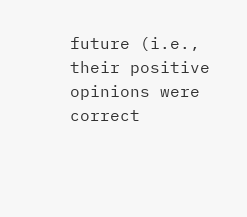future (i.e., their positive opinions were correct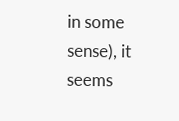in some sense), it seems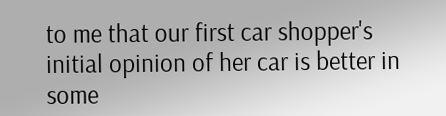to me that our first car shopper's initial opinion of her car is better in some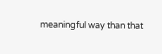meaningful way than that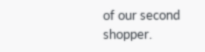of our second shopper.